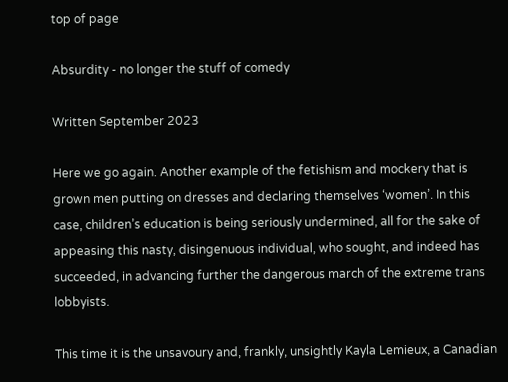top of page

Absurdity - no longer the stuff of comedy

Written September 2023

Here we go again. Another example of the fetishism and mockery that is grown men putting on dresses and declaring themselves ‘women’. In this case, children’s education is being seriously undermined, all for the sake of appeasing this nasty, disingenuous individual, who sought, and indeed has succeeded, in advancing further the dangerous march of the extreme trans lobbyists.

This time it is the unsavoury and, frankly, unsightly Kayla Lemieux, a Canadian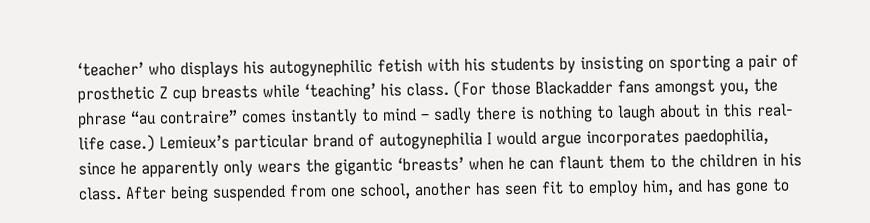‘teacher’ who displays his autogynephilic fetish with his students by insisting on sporting a pair of prosthetic Z cup breasts while ‘teaching’ his class. (For those Blackadder fans amongst you, the phrase “au contraire” comes instantly to mind – sadly there is nothing to laugh about in this real-life case.) Lemieux’s particular brand of autogynephilia I would argue incorporates paedophilia, since he apparently only wears the gigantic ‘breasts’ when he can flaunt them to the children in his class. After being suspended from one school, another has seen fit to employ him, and has gone to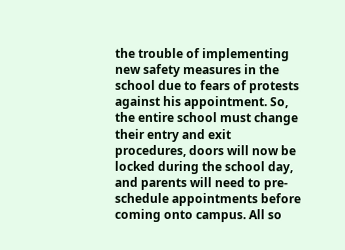the trouble of implementing new safety measures in the school due to fears of protests against his appointment. So, the entire school must change their entry and exit procedures, doors will now be locked during the school day, and parents will need to pre-schedule appointments before coming onto campus. All so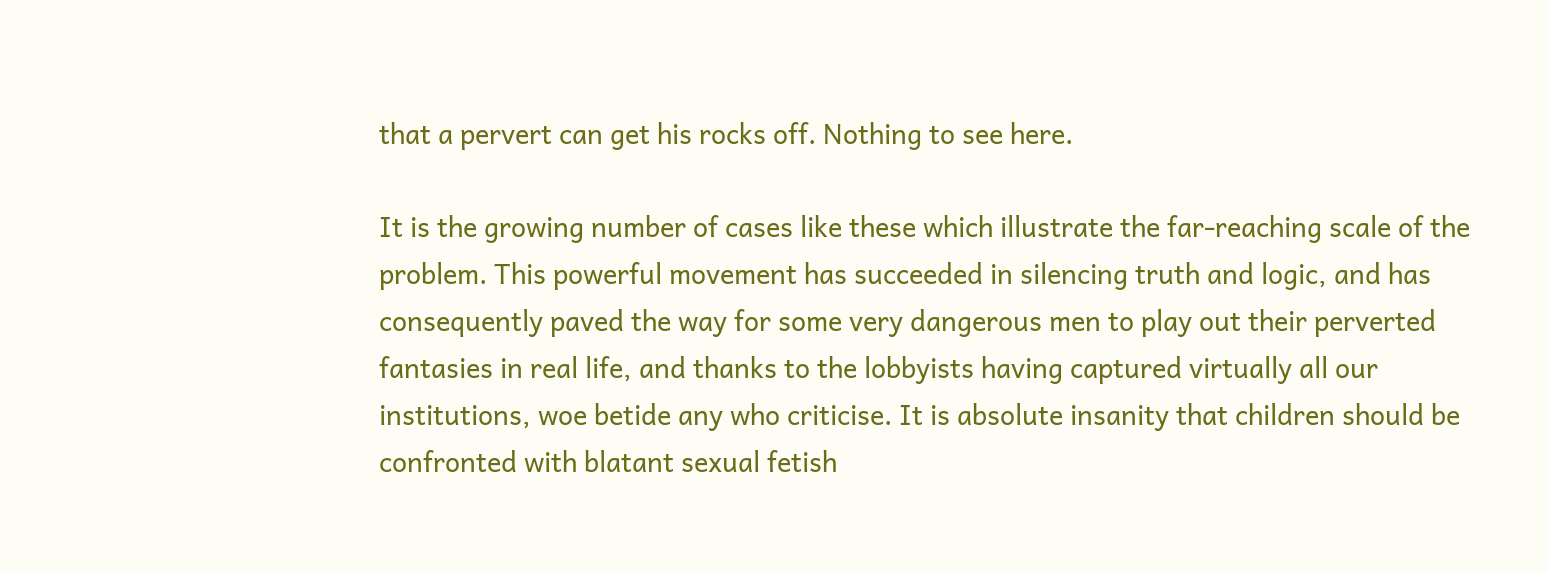that a pervert can get his rocks off. Nothing to see here.

It is the growing number of cases like these which illustrate the far-reaching scale of the problem. This powerful movement has succeeded in silencing truth and logic, and has consequently paved the way for some very dangerous men to play out their perverted fantasies in real life, and thanks to the lobbyists having captured virtually all our institutions, woe betide any who criticise. It is absolute insanity that children should be confronted with blatant sexual fetish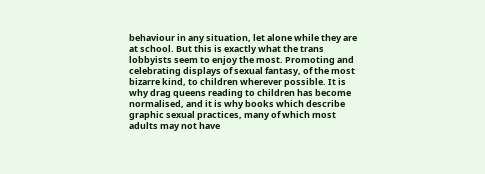behaviour in any situation, let alone while they are at school. But this is exactly what the trans lobbyists seem to enjoy the most. Promoting and celebrating displays of sexual fantasy, of the most bizarre kind, to children wherever possible. It is why drag queens reading to children has become normalised, and it is why books which describe graphic sexual practices, many of which most adults may not have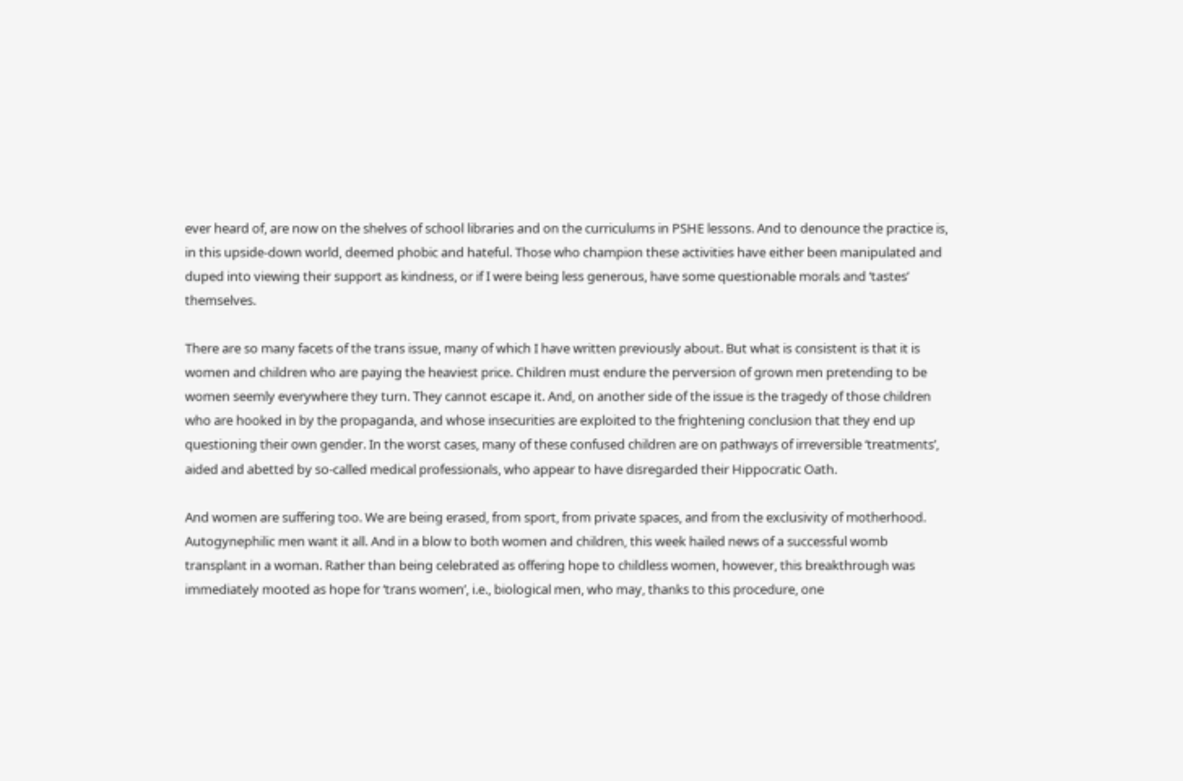ever heard of, are now on the shelves of school libraries and on the curriculums in PSHE lessons. And to denounce the practice is, in this upside-down world, deemed phobic and hateful. Those who champion these activities have either been manipulated and duped into viewing their support as kindness, or if I were being less generous, have some questionable morals and ‘tastes’ themselves.

There are so many facets of the trans issue, many of which I have written previously about. But what is consistent is that it is women and children who are paying the heaviest price. Children must endure the perversion of grown men pretending to be women seemly everywhere they turn. They cannot escape it. And, on another side of the issue is the tragedy of those children who are hooked in by the propaganda, and whose insecurities are exploited to the frightening conclusion that they end up questioning their own gender. In the worst cases, many of these confused children are on pathways of irreversible ‘treatments’, aided and abetted by so-called medical professionals, who appear to have disregarded their Hippocratic Oath.

And women are suffering too. We are being erased, from sport, from private spaces, and from the exclusivity of motherhood. Autogynephilic men want it all. And in a blow to both women and children, this week hailed news of a successful womb transplant in a woman. Rather than being celebrated as offering hope to childless women, however, this breakthrough was immediately mooted as hope for ‘trans women’, i.e., biological men, who may, thanks to this procedure, one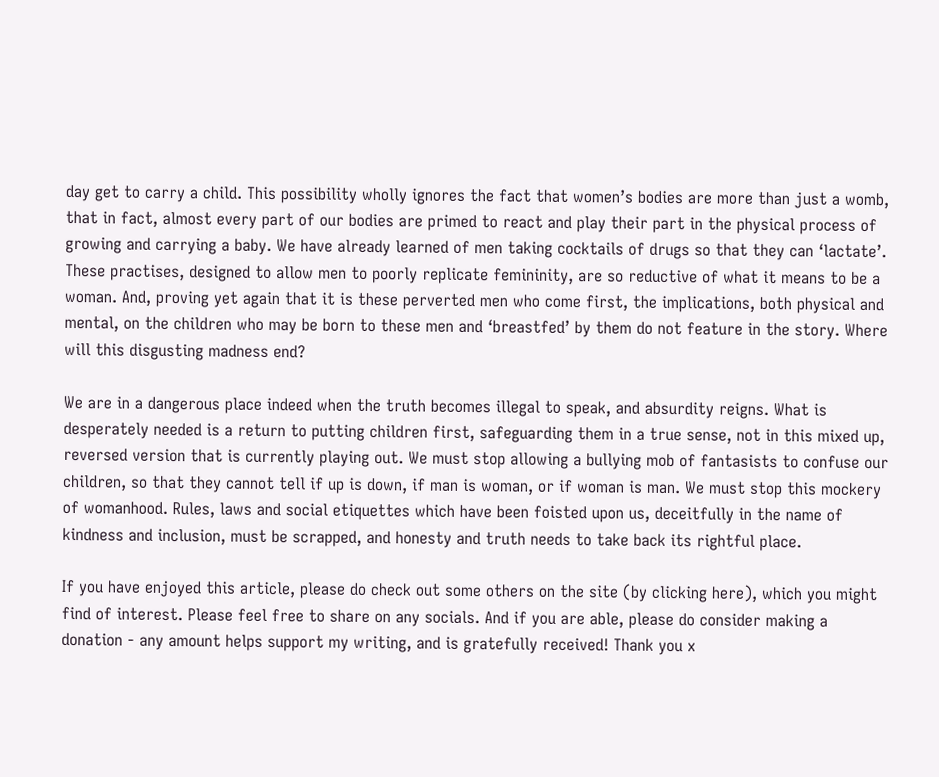day get to carry a child. This possibility wholly ignores the fact that women’s bodies are more than just a womb, that in fact, almost every part of our bodies are primed to react and play their part in the physical process of growing and carrying a baby. We have already learned of men taking cocktails of drugs so that they can ‘lactate’. These practises, designed to allow men to poorly replicate femininity, are so reductive of what it means to be a woman. And, proving yet again that it is these perverted men who come first, the implications, both physical and mental, on the children who may be born to these men and ‘breastfed’ by them do not feature in the story. Where will this disgusting madness end?

We are in a dangerous place indeed when the truth becomes illegal to speak, and absurdity reigns. What is desperately needed is a return to putting children first, safeguarding them in a true sense, not in this mixed up, reversed version that is currently playing out. We must stop allowing a bullying mob of fantasists to confuse our children, so that they cannot tell if up is down, if man is woman, or if woman is man. We must stop this mockery of womanhood. Rules, laws and social etiquettes which have been foisted upon us, deceitfully in the name of kindness and inclusion, must be scrapped, and honesty and truth needs to take back its rightful place.

If you have enjoyed this article, please do check out some others on the site (by clicking here), which you might find of interest. Please feel free to share on any socials. And if you are able, please do consider making a donation - any amount helps support my writing, and is gratefully received! Thank you x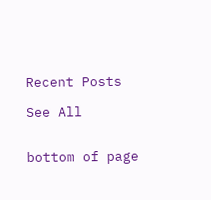Recent Posts

See All


bottom of page